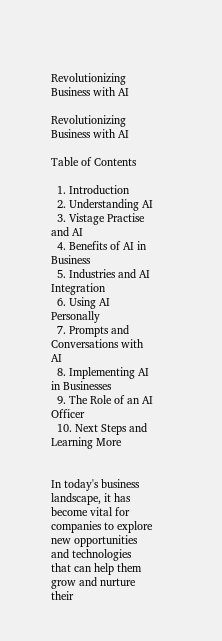Revolutionizing Business with AI

Revolutionizing Business with AI

Table of Contents

  1. Introduction
  2. Understanding AI
  3. Vistage Practise and AI
  4. Benefits of AI in Business
  5. Industries and AI Integration
  6. Using AI Personally
  7. Prompts and Conversations with AI
  8. Implementing AI in Businesses
  9. The Role of an AI Officer
  10. Next Steps and Learning More


In today's business landscape, it has become vital for companies to explore new opportunities and technologies that can help them grow and nurture their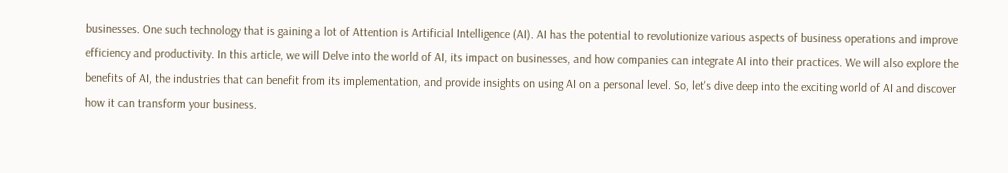businesses. One such technology that is gaining a lot of Attention is Artificial Intelligence (AI). AI has the potential to revolutionize various aspects of business operations and improve efficiency and productivity. In this article, we will Delve into the world of AI, its impact on businesses, and how companies can integrate AI into their practices. We will also explore the benefits of AI, the industries that can benefit from its implementation, and provide insights on using AI on a personal level. So, let's dive deep into the exciting world of AI and discover how it can transform your business.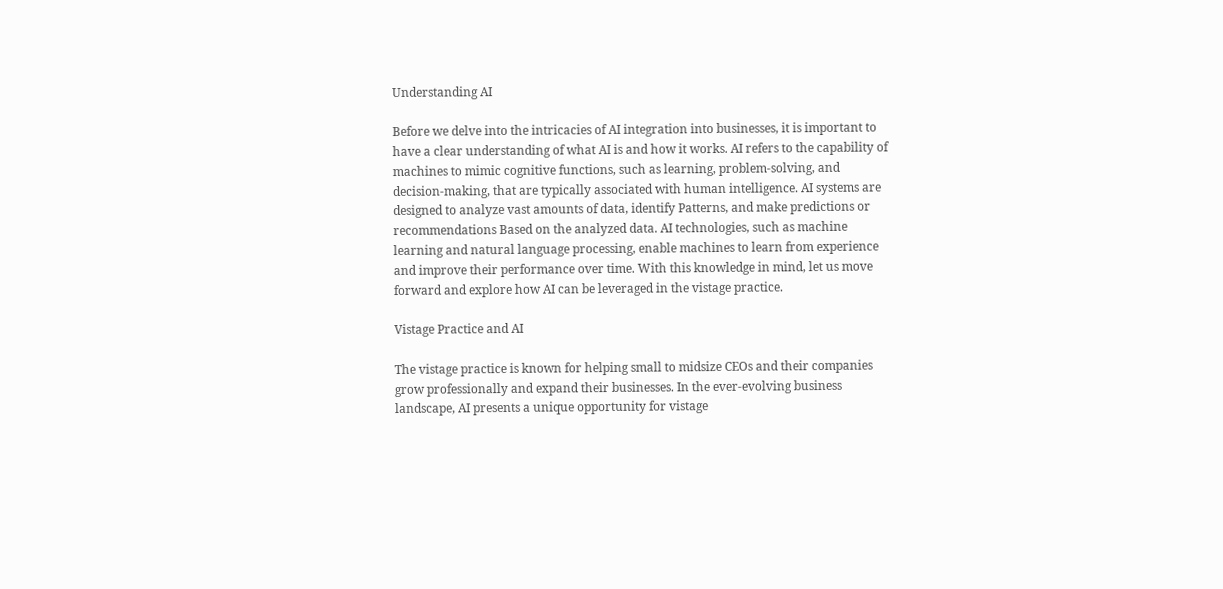Understanding AI

Before we delve into the intricacies of AI integration into businesses, it is important to have a clear understanding of what AI is and how it works. AI refers to the capability of machines to mimic cognitive functions, such as learning, problem-solving, and decision-making, that are typically associated with human intelligence. AI systems are designed to analyze vast amounts of data, identify Patterns, and make predictions or recommendations Based on the analyzed data. AI technologies, such as machine learning and natural language processing, enable machines to learn from experience and improve their performance over time. With this knowledge in mind, let us move forward and explore how AI can be leveraged in the vistage practice.

Vistage Practice and AI

The vistage practice is known for helping small to midsize CEOs and their companies grow professionally and expand their businesses. In the ever-evolving business landscape, AI presents a unique opportunity for vistage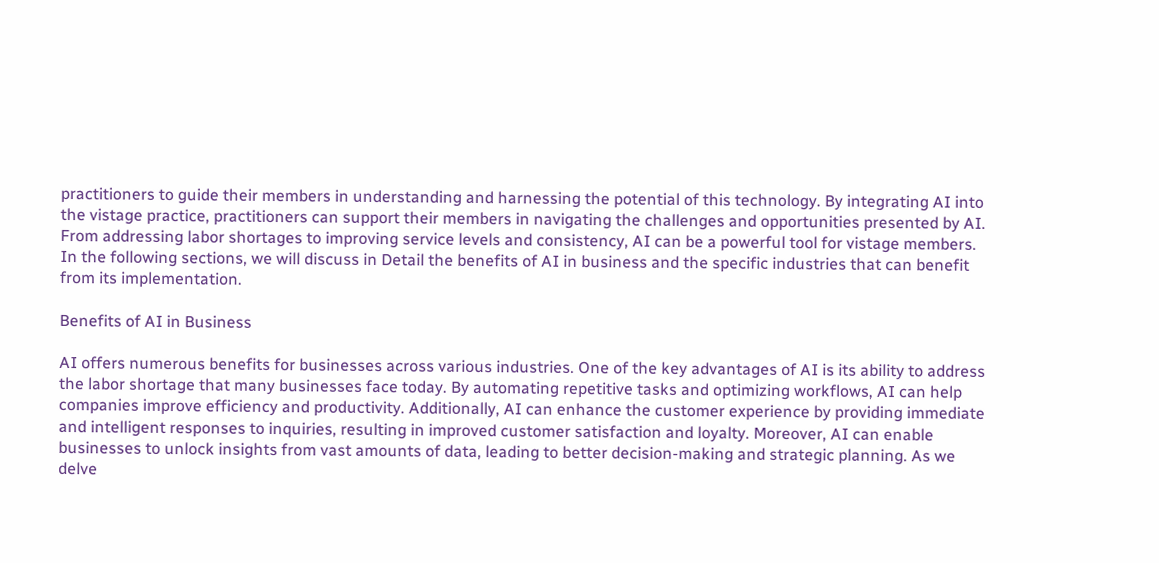practitioners to guide their members in understanding and harnessing the potential of this technology. By integrating AI into the vistage practice, practitioners can support their members in navigating the challenges and opportunities presented by AI. From addressing labor shortages to improving service levels and consistency, AI can be a powerful tool for vistage members. In the following sections, we will discuss in Detail the benefits of AI in business and the specific industries that can benefit from its implementation.

Benefits of AI in Business

AI offers numerous benefits for businesses across various industries. One of the key advantages of AI is its ability to address the labor shortage that many businesses face today. By automating repetitive tasks and optimizing workflows, AI can help companies improve efficiency and productivity. Additionally, AI can enhance the customer experience by providing immediate and intelligent responses to inquiries, resulting in improved customer satisfaction and loyalty. Moreover, AI can enable businesses to unlock insights from vast amounts of data, leading to better decision-making and strategic planning. As we delve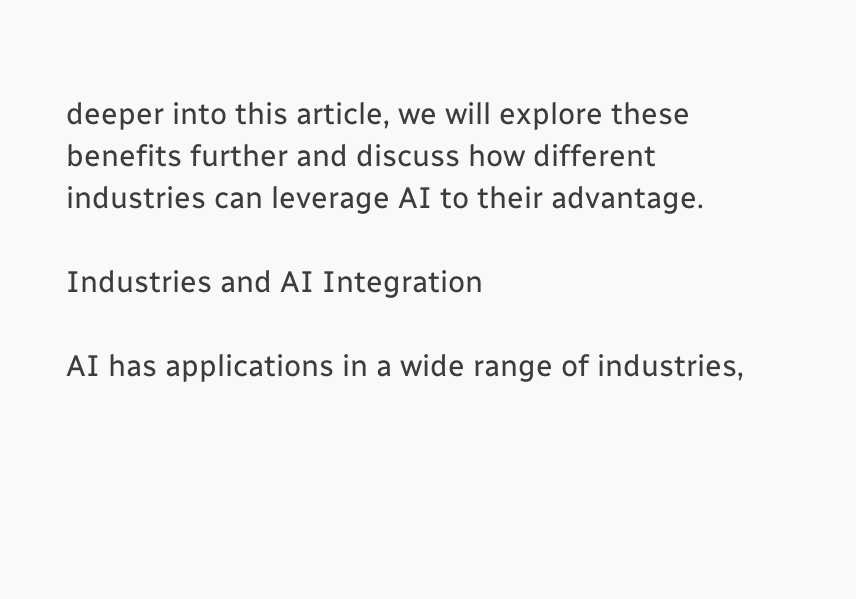deeper into this article, we will explore these benefits further and discuss how different industries can leverage AI to their advantage.

Industries and AI Integration

AI has applications in a wide range of industries,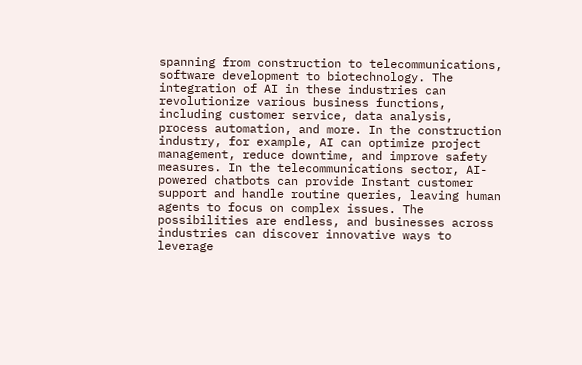spanning from construction to telecommunications, software development to biotechnology. The integration of AI in these industries can revolutionize various business functions, including customer service, data analysis, process automation, and more. In the construction industry, for example, AI can optimize project management, reduce downtime, and improve safety measures. In the telecommunications sector, AI-powered chatbots can provide Instant customer support and handle routine queries, leaving human agents to focus on complex issues. The possibilities are endless, and businesses across industries can discover innovative ways to leverage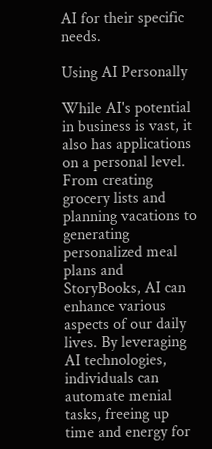AI for their specific needs.

Using AI Personally

While AI's potential in business is vast, it also has applications on a personal level. From creating grocery lists and planning vacations to generating personalized meal plans and StoryBooks, AI can enhance various aspects of our daily lives. By leveraging AI technologies, individuals can automate menial tasks, freeing up time and energy for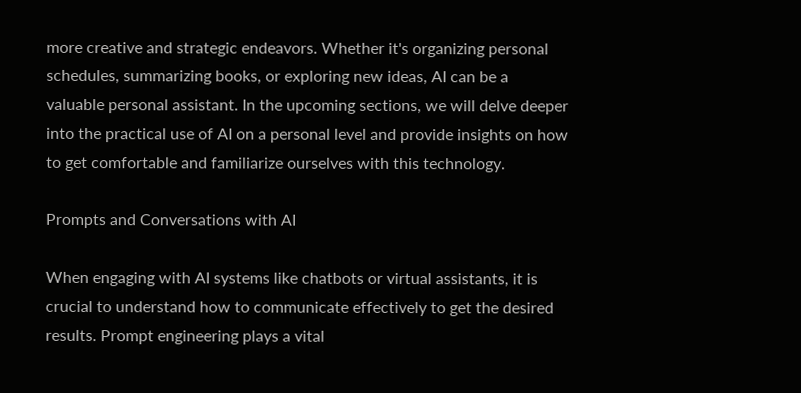more creative and strategic endeavors. Whether it's organizing personal schedules, summarizing books, or exploring new ideas, AI can be a valuable personal assistant. In the upcoming sections, we will delve deeper into the practical use of AI on a personal level and provide insights on how to get comfortable and familiarize ourselves with this technology.

Prompts and Conversations with AI

When engaging with AI systems like chatbots or virtual assistants, it is crucial to understand how to communicate effectively to get the desired results. Prompt engineering plays a vital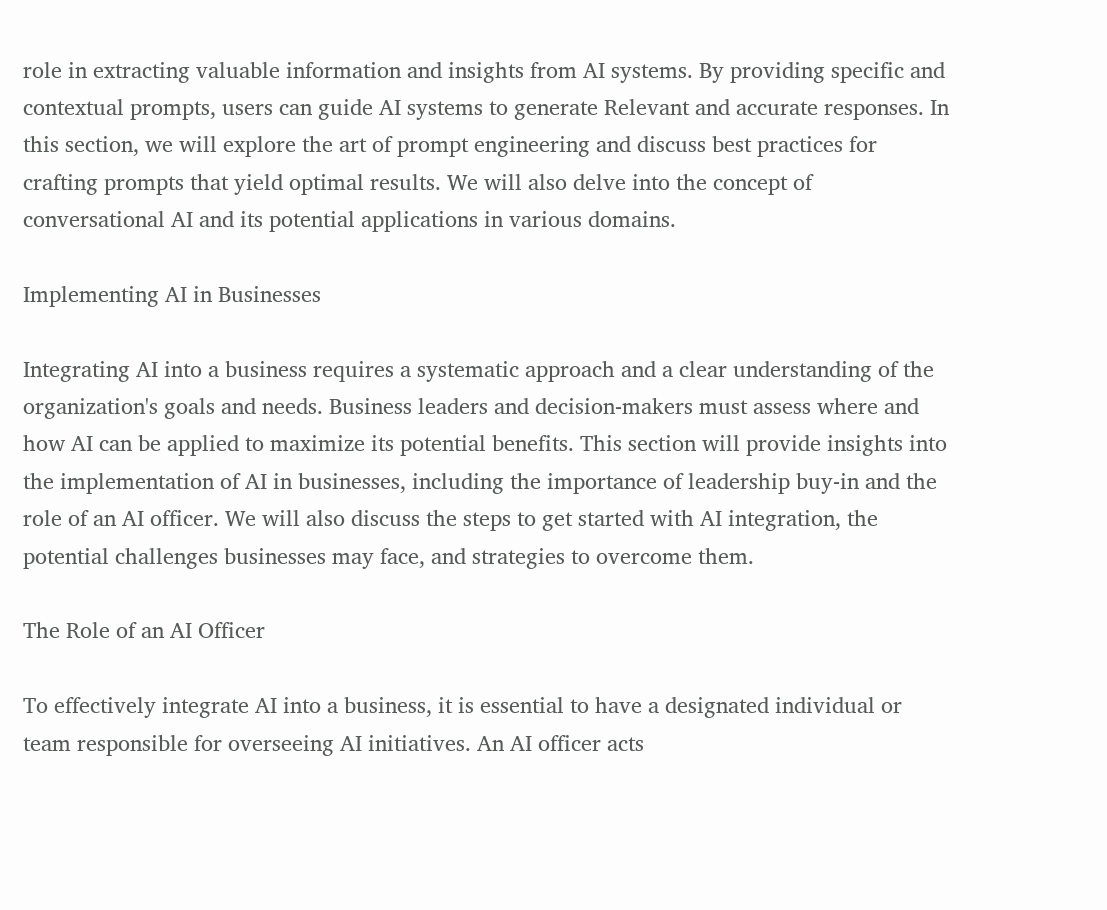role in extracting valuable information and insights from AI systems. By providing specific and contextual prompts, users can guide AI systems to generate Relevant and accurate responses. In this section, we will explore the art of prompt engineering and discuss best practices for crafting prompts that yield optimal results. We will also delve into the concept of conversational AI and its potential applications in various domains.

Implementing AI in Businesses

Integrating AI into a business requires a systematic approach and a clear understanding of the organization's goals and needs. Business leaders and decision-makers must assess where and how AI can be applied to maximize its potential benefits. This section will provide insights into the implementation of AI in businesses, including the importance of leadership buy-in and the role of an AI officer. We will also discuss the steps to get started with AI integration, the potential challenges businesses may face, and strategies to overcome them.

The Role of an AI Officer

To effectively integrate AI into a business, it is essential to have a designated individual or team responsible for overseeing AI initiatives. An AI officer acts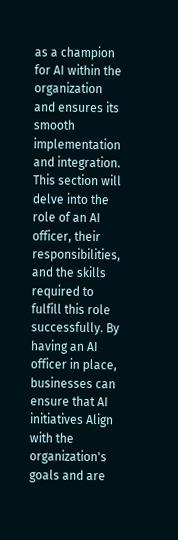as a champion for AI within the organization and ensures its smooth implementation and integration. This section will delve into the role of an AI officer, their responsibilities, and the skills required to fulfill this role successfully. By having an AI officer in place, businesses can ensure that AI initiatives Align with the organization's goals and are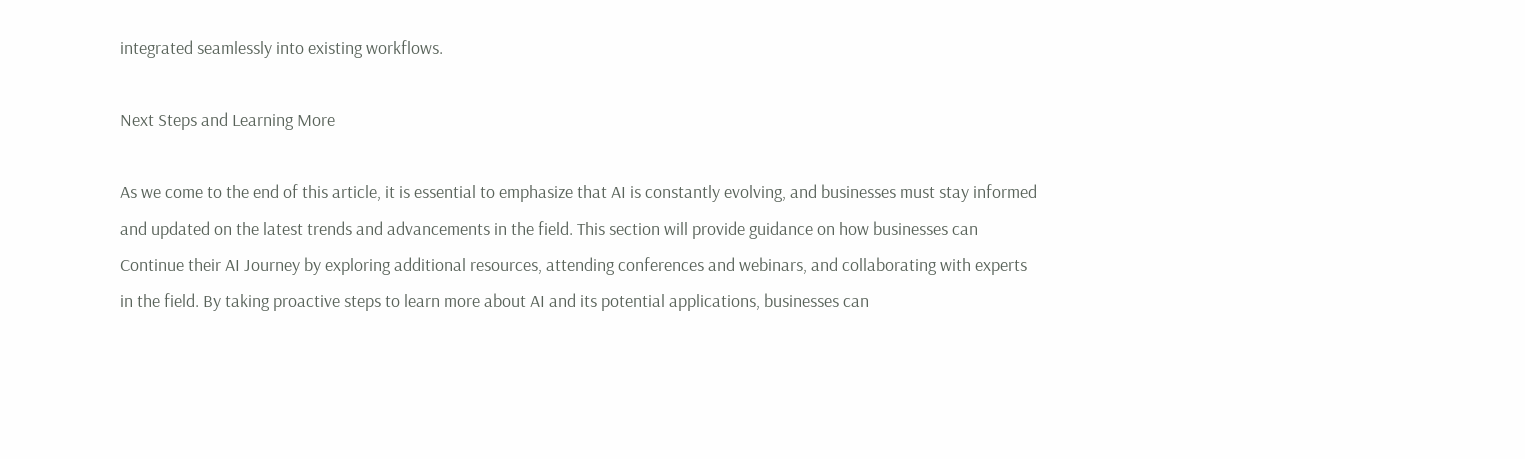integrated seamlessly into existing workflows.

Next Steps and Learning More

As we come to the end of this article, it is essential to emphasize that AI is constantly evolving, and businesses must stay informed and updated on the latest trends and advancements in the field. This section will provide guidance on how businesses can Continue their AI Journey by exploring additional resources, attending conferences and webinars, and collaborating with experts in the field. By taking proactive steps to learn more about AI and its potential applications, businesses can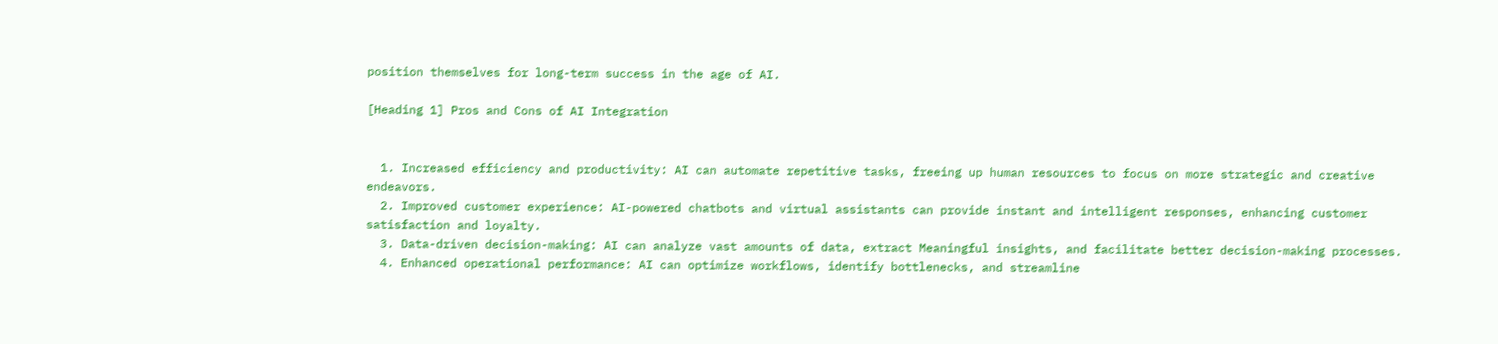position themselves for long-term success in the age of AI.

[Heading 1] Pros and Cons of AI Integration


  1. Increased efficiency and productivity: AI can automate repetitive tasks, freeing up human resources to focus on more strategic and creative endeavors.
  2. Improved customer experience: AI-powered chatbots and virtual assistants can provide instant and intelligent responses, enhancing customer satisfaction and loyalty.
  3. Data-driven decision-making: AI can analyze vast amounts of data, extract Meaningful insights, and facilitate better decision-making processes.
  4. Enhanced operational performance: AI can optimize workflows, identify bottlenecks, and streamline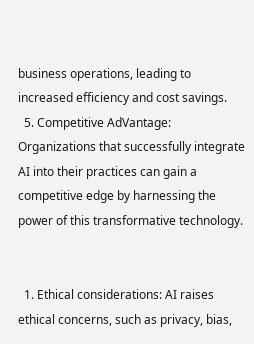business operations, leading to increased efficiency and cost savings.
  5. Competitive AdVantage: Organizations that successfully integrate AI into their practices can gain a competitive edge by harnessing the power of this transformative technology.


  1. Ethical considerations: AI raises ethical concerns, such as privacy, bias,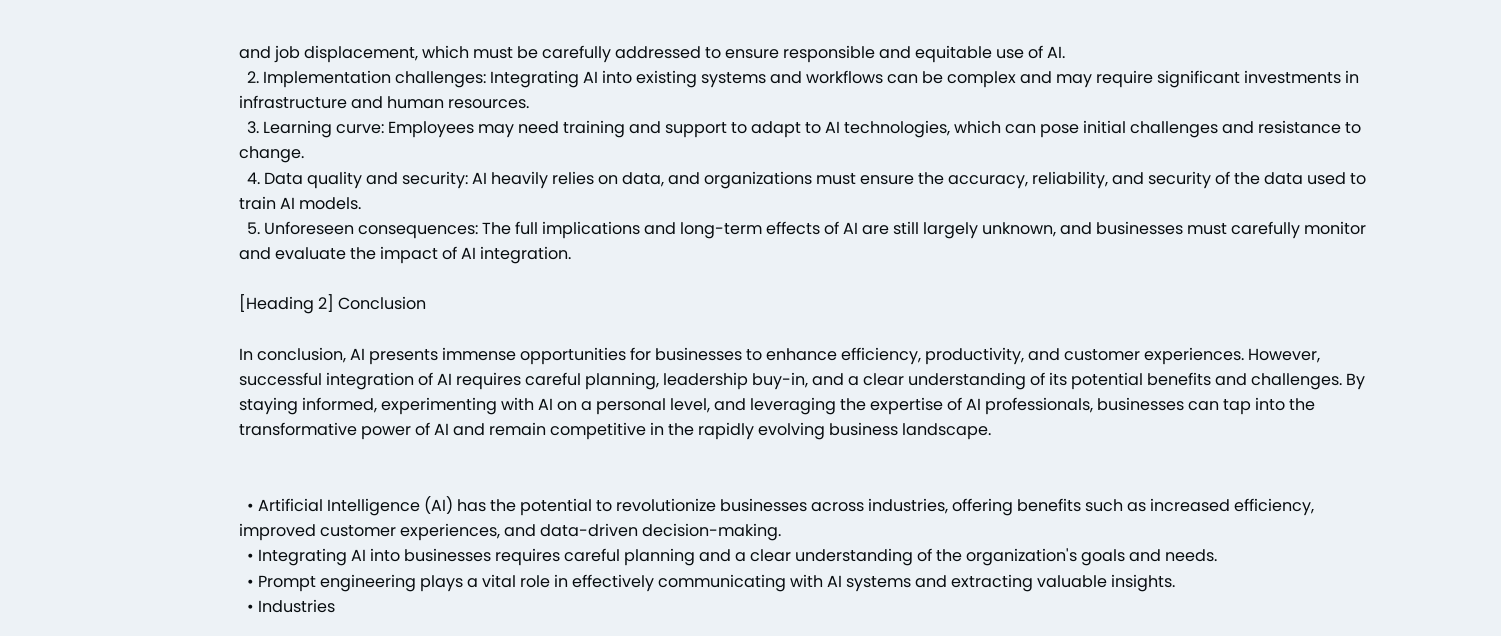and job displacement, which must be carefully addressed to ensure responsible and equitable use of AI.
  2. Implementation challenges: Integrating AI into existing systems and workflows can be complex and may require significant investments in infrastructure and human resources.
  3. Learning curve: Employees may need training and support to adapt to AI technologies, which can pose initial challenges and resistance to change.
  4. Data quality and security: AI heavily relies on data, and organizations must ensure the accuracy, reliability, and security of the data used to train AI models.
  5. Unforeseen consequences: The full implications and long-term effects of AI are still largely unknown, and businesses must carefully monitor and evaluate the impact of AI integration.

[Heading 2] Conclusion

In conclusion, AI presents immense opportunities for businesses to enhance efficiency, productivity, and customer experiences. However, successful integration of AI requires careful planning, leadership buy-in, and a clear understanding of its potential benefits and challenges. By staying informed, experimenting with AI on a personal level, and leveraging the expertise of AI professionals, businesses can tap into the transformative power of AI and remain competitive in the rapidly evolving business landscape.


  • Artificial Intelligence (AI) has the potential to revolutionize businesses across industries, offering benefits such as increased efficiency, improved customer experiences, and data-driven decision-making.
  • Integrating AI into businesses requires careful planning and a clear understanding of the organization's goals and needs.
  • Prompt engineering plays a vital role in effectively communicating with AI systems and extracting valuable insights.
  • Industries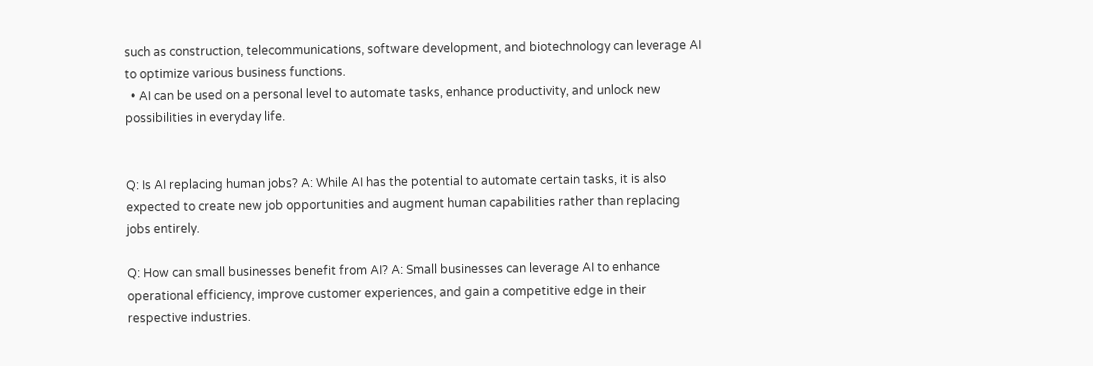such as construction, telecommunications, software development, and biotechnology can leverage AI to optimize various business functions.
  • AI can be used on a personal level to automate tasks, enhance productivity, and unlock new possibilities in everyday life.


Q: Is AI replacing human jobs? A: While AI has the potential to automate certain tasks, it is also expected to create new job opportunities and augment human capabilities rather than replacing jobs entirely.

Q: How can small businesses benefit from AI? A: Small businesses can leverage AI to enhance operational efficiency, improve customer experiences, and gain a competitive edge in their respective industries.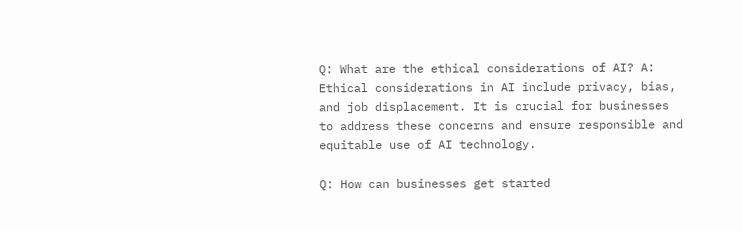Q: What are the ethical considerations of AI? A: Ethical considerations in AI include privacy, bias, and job displacement. It is crucial for businesses to address these concerns and ensure responsible and equitable use of AI technology.

Q: How can businesses get started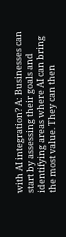with AI integration? A: Businesses can start by assessing their goals and identifying areas where AI can bring the most value. They can then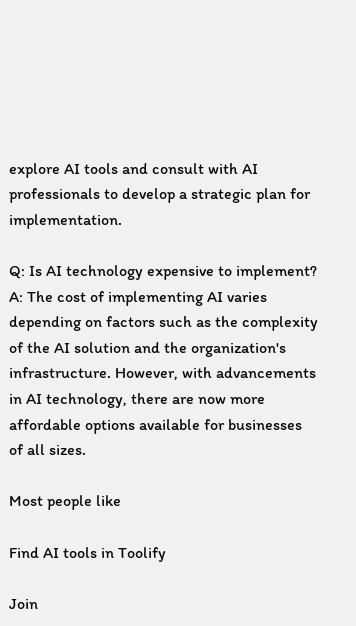explore AI tools and consult with AI professionals to develop a strategic plan for implementation.

Q: Is AI technology expensive to implement? A: The cost of implementing AI varies depending on factors such as the complexity of the AI solution and the organization's infrastructure. However, with advancements in AI technology, there are now more affordable options available for businesses of all sizes.

Most people like

Find AI tools in Toolify

Join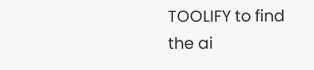TOOLIFY to find the ai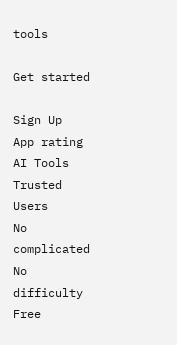tools

Get started

Sign Up
App rating
AI Tools
Trusted Users
No complicated
No difficulty
Free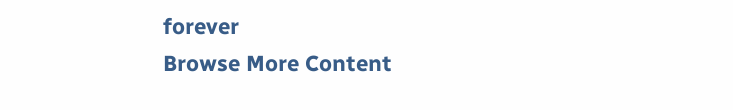forever
Browse More Content